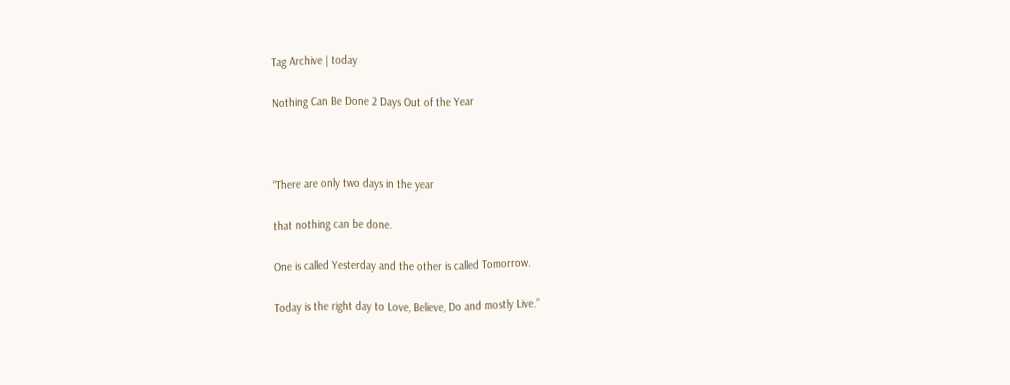Tag Archive | today

Nothing Can Be Done 2 Days Out of the Year



“There are only two days in the year

that nothing can be done.

One is called Yesterday and the other is called Tomorrow.

Today is the right day to Love, Believe, Do and mostly Live.”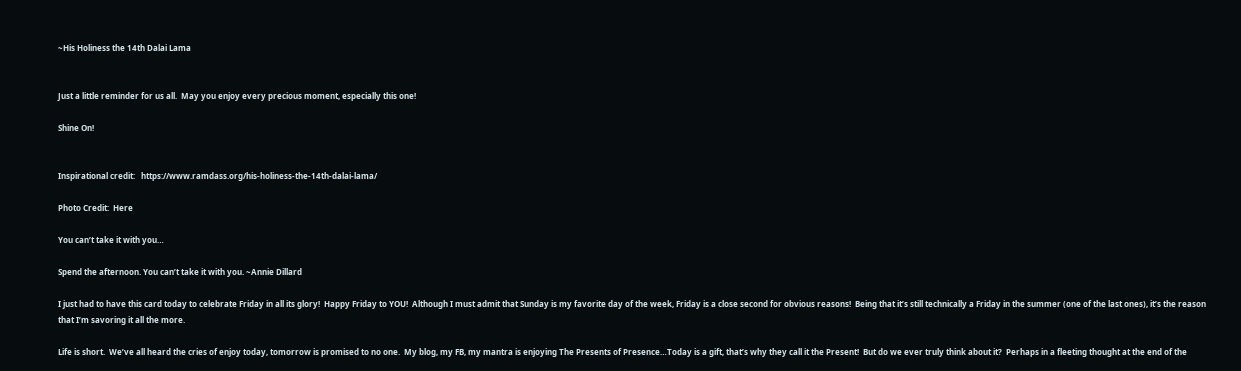~His Holiness the 14th Dalai Lama


Just a little reminder for us all.  May you enjoy every precious moment, especially this one!

Shine On!


Inspirational credit:   https://www.ramdass.org/his-holiness-the-14th-dalai-lama/

Photo Credit:  Here

You can’t take it with you…

Spend the afternoon. You can’t take it with you. ~Annie Dillard

I just had to have this card today to celebrate Friday in all its glory!  Happy Friday to YOU!  Although I must admit that Sunday is my favorite day of the week, Friday is a close second for obvious reasons!  Being that it’s still technically a Friday in the summer (one of the last ones), it’s the reason that I’m savoring it all the more.

Life is short.  We’ve all heard the cries of enjoy today, tomorrow is promised to no one.  My blog, my FB, my mantra is enjoying The Presents of Presence…Today is a gift, that’s why they call it the Present!  But do we ever truly think about it?  Perhaps in a fleeting thought at the end of the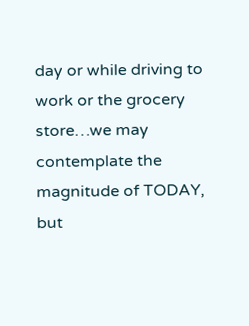day or while driving to work or the grocery store…we may contemplate the magnitude of TODAY, but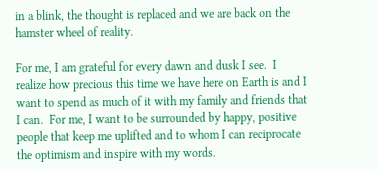in a blink, the thought is replaced and we are back on the hamster wheel of reality.

For me, I am grateful for every dawn and dusk I see.  I realize how precious this time we have here on Earth is and I want to spend as much of it with my family and friends that I can.  For me, I want to be surrounded by happy, positive people that keep me uplifted and to whom I can reciprocate the optimism and inspire with my words.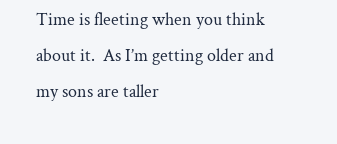Time is fleeting when you think about it.  As I’m getting older and my sons are taller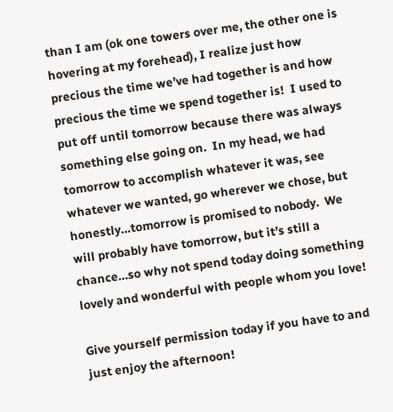than I am (ok one towers over me, the other one is hovering at my forehead), I realize just how precious the time we’ve had together is and how precious the time we spend together is!  I used to put off until tomorrow because there was always something else going on.  In my head, we had tomorrow to accomplish whatever it was, see whatever we wanted, go wherever we chose, but honestly…tomorrow is promised to nobody.  We will probably have tomorrow, but it’s still a chance…so why not spend today doing something lovely and wonderful with people whom you love!

Give yourself permission today if you have to and just enjoy the afternoon!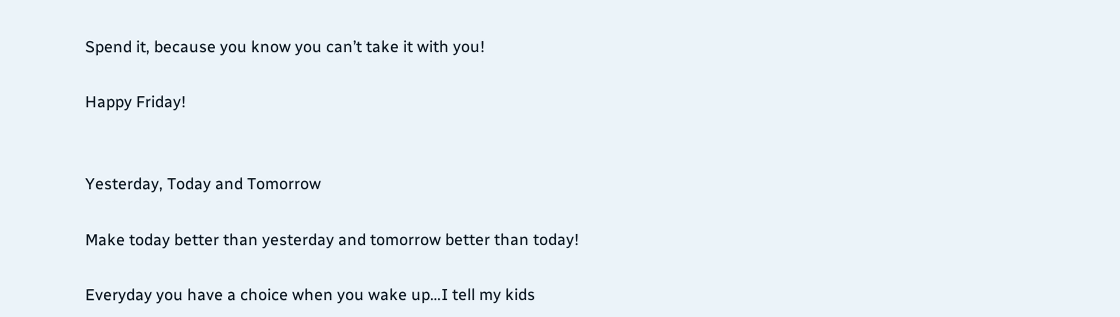Spend it, because you know you can’t take it with you!

Happy Friday!


Yesterday, Today and Tomorrow

Make today better than yesterday and tomorrow better than today!

Everyday you have a choice when you wake up…I tell my kids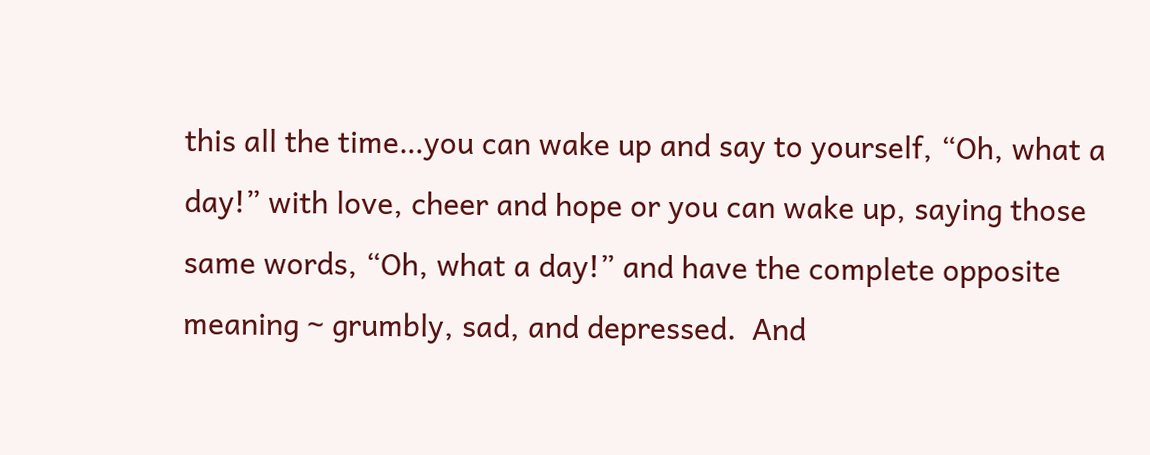this all the time…you can wake up and say to yourself, “Oh, what a day!” with love, cheer and hope or you can wake up, saying those same words, “Oh, what a day!” and have the complete opposite meaning ~ grumbly, sad, and depressed.  And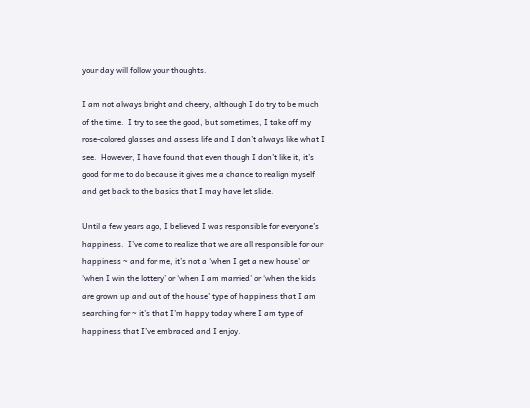your day will follow your thoughts.

I am not always bright and cheery, although I do try to be much of the time.  I try to see the good, but sometimes, I take off my rose-colored glasses and assess life and I don’t always like what I see.  However, I have found that even though I don’t like it, it’s good for me to do because it gives me a chance to realign myself and get back to the basics that I may have let slide.

Until a few years ago, I believed I was responsible for everyone’s happiness.  I’ve come to realize that we are all responsible for our happiness ~ and for me, it’s not a ‘when I get a new house’ or ‘when I win the lottery’ or ‘when I am married’ or ‘when the kids are grown up and out of the house’ type of happiness that I am searching for ~ it’s that I’m happy today where I am type of happiness that I’ve embraced and I enjoy.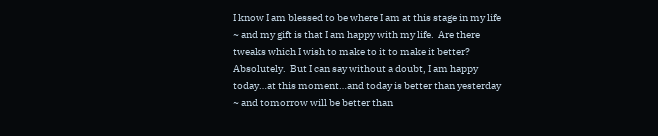I know I am blessed to be where I am at this stage in my life ~ and my gift is that I am happy with my life.  Are there tweaks which I wish to make to it to make it better?  Absolutely.  But I can say without a doubt, I am happy today…at this moment…and today is better than yesterday ~ and tomorrow will be better than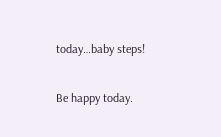today…baby steps!

Be happy today.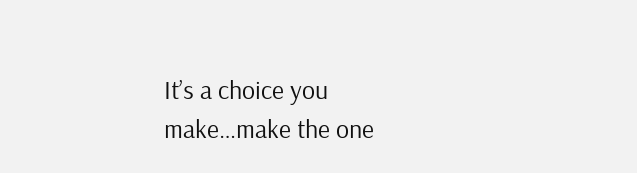It’s a choice you make…make the one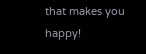that makes you happy!